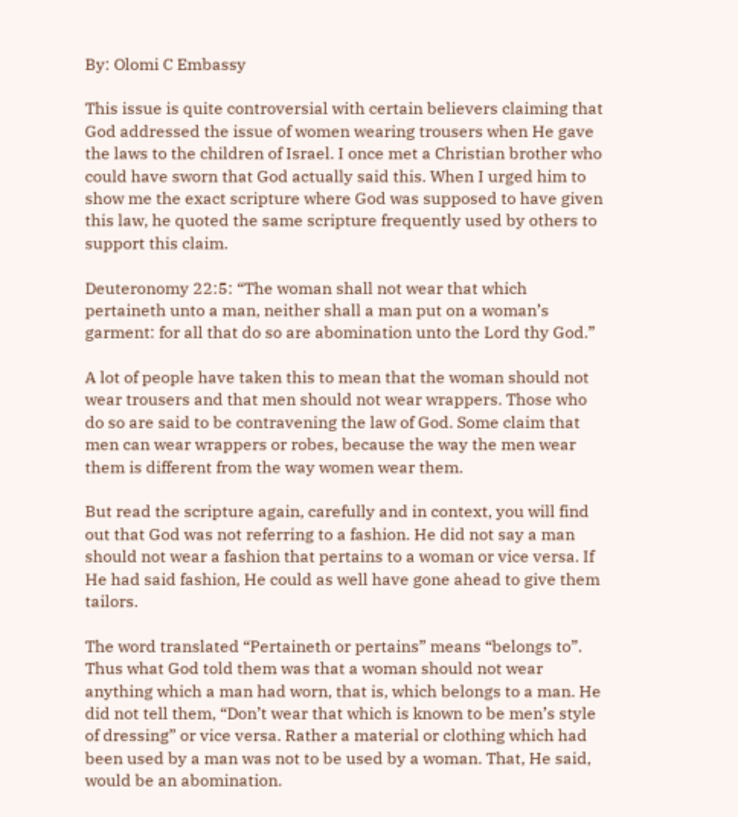By: Olomi C Embassy

This issue is quite controversial with certain believers claiming that God addressed the issue of women wearing trousers when He gave the laws to the children of Israel. I once met a Christian brother who could have sworn that God actually said this. When I urged him to show me the exact scripture where God was supposed to have given this law, he quoted the same scripture frequently used by others to support this claim.

Deuteronomy 22:5: “The woman shall not wear that which pertaineth unto a man, neither shall a man put on a woman’s garment: for all that do so are abomination unto the Lord thy God.”

A lot of people have taken this to mean that the woman should not wear trousers and that men should not wear wrappers. Those who do so are said to be contravening the law of God. Some claim that men can wear wrappers or robes, because the way the men wear them is different from the way women wear them.

But read the scripture again, carefully and in context, you will find out that God was not referring to a fashion. He did not say a man should not wear a fashion that pertains to a woman or vice versa. If He had said fashion, He could as well have gone ahead to give them tailors.

The word translated “Pertaineth or pertains” means “belongs to”. Thus what God told them was that a woman should not wear anything which a man had worn, that is, which belongs to a man. He did not tell them, “Don’t wear that which is known to be men’s style of dressing” or vice versa. Rather a material or clothing which had been used by a man was not to be used by a woman. That, He said, would be an abomination.